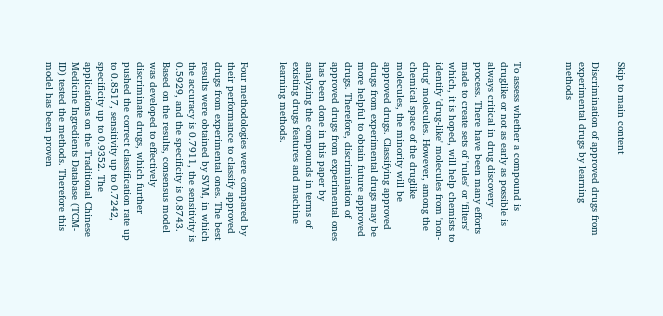Skip to main content

Discrimination of approved drugs from experimental drugs by learning methods



To assess whether a compound is druglike or not as early as possible is always critical in drug discovery process. There have been many efforts made to create sets of 'rules' or 'filters' which, it is hoped, will help chemists to identify 'drug-like' molecules from 'non-drug' molecules. However, among the chemical space of the druglike molecules, the minority will be approved drugs. Classifying approved drugs from experimental drugs may be more helpful to obtain future approved drugs. Therefore, discrimination of approved drugs from experimental ones has been done in this paper by analyzing the compounds in terms of existing drugs features and machine learning methods.


Four methodologies were compared by their performance to classify approved drugs from experimental ones. The best results were obtained by SVM, in which the accuracy is 0.7911, the sensitivity is 0.5929, and the specificity is 0.8743. Based on the results, consensus model was developed to effectively discriminate drugs, which further pushed the correct classification rate up to 0.8517, sensitivity up to 0.7242, specificity up to 0.9352. The applications on the Traditional Chinese Medicine Ingredients Database (TCM-ID) tested the methods. Therefore this model has been proven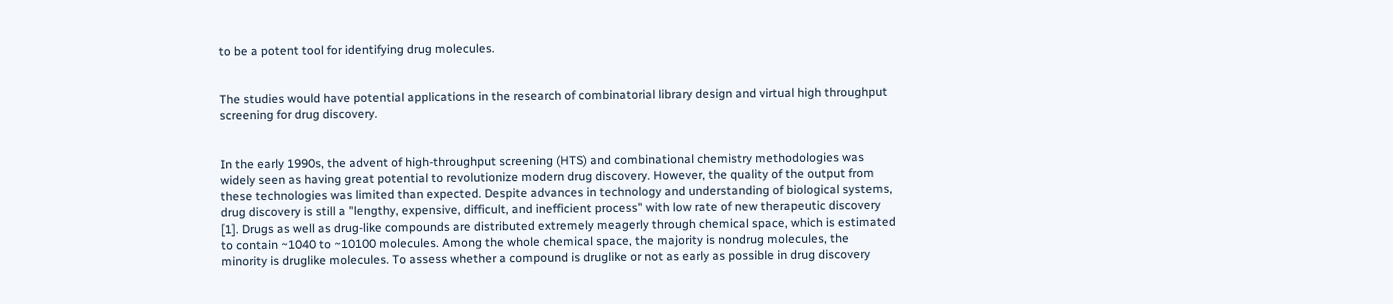to be a potent tool for identifying drug molecules.


The studies would have potential applications in the research of combinatorial library design and virtual high throughput screening for drug discovery.


In the early 1990s, the advent of high-throughput screening (HTS) and combinational chemistry methodologies was widely seen as having great potential to revolutionize modern drug discovery. However, the quality of the output from these technologies was limited than expected. Despite advances in technology and understanding of biological systems, drug discovery is still a "lengthy, expensive, difficult, and inefficient process" with low rate of new therapeutic discovery [1]. Drugs as well as drug-like compounds are distributed extremely meagerly through chemical space, which is estimated to contain ~1040 to ~10100 molecules. Among the whole chemical space, the majority is nondrug molecules, the minority is druglike molecules. To assess whether a compound is druglike or not as early as possible in drug discovery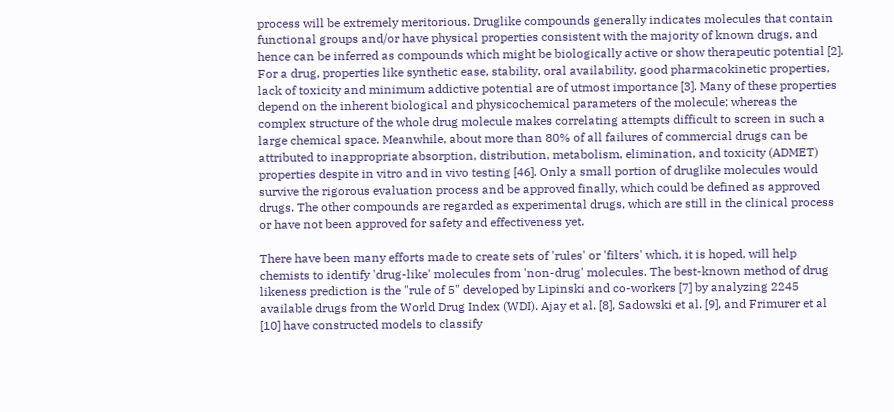process will be extremely meritorious. Druglike compounds generally indicates molecules that contain functional groups and/or have physical properties consistent with the majority of known drugs, and hence can be inferred as compounds which might be biologically active or show therapeutic potential [2]. For a drug, properties like synthetic ease, stability, oral availability, good pharmacokinetic properties, lack of toxicity and minimum addictive potential are of utmost importance [3]. Many of these properties depend on the inherent biological and physicochemical parameters of the molecule; whereas the complex structure of the whole drug molecule makes correlating attempts difficult to screen in such a large chemical space. Meanwhile, about more than 80% of all failures of commercial drugs can be attributed to inappropriate absorption, distribution, metabolism, elimination, and toxicity (ADMET) properties despite in vitro and in vivo testing [46]. Only a small portion of druglike molecules would survive the rigorous evaluation process and be approved finally, which could be defined as approved drugs. The other compounds are regarded as experimental drugs, which are still in the clinical process or have not been approved for safety and effectiveness yet.

There have been many efforts made to create sets of 'rules' or 'filters' which, it is hoped, will help chemists to identify 'drug-like' molecules from 'non-drug' molecules. The best-known method of drug likeness prediction is the "rule of 5" developed by Lipinski and co-workers [7] by analyzing 2245 available drugs from the World Drug Index (WDI). Ajay et al. [8], Sadowski et al. [9], and Frimurer et al [10] have constructed models to classify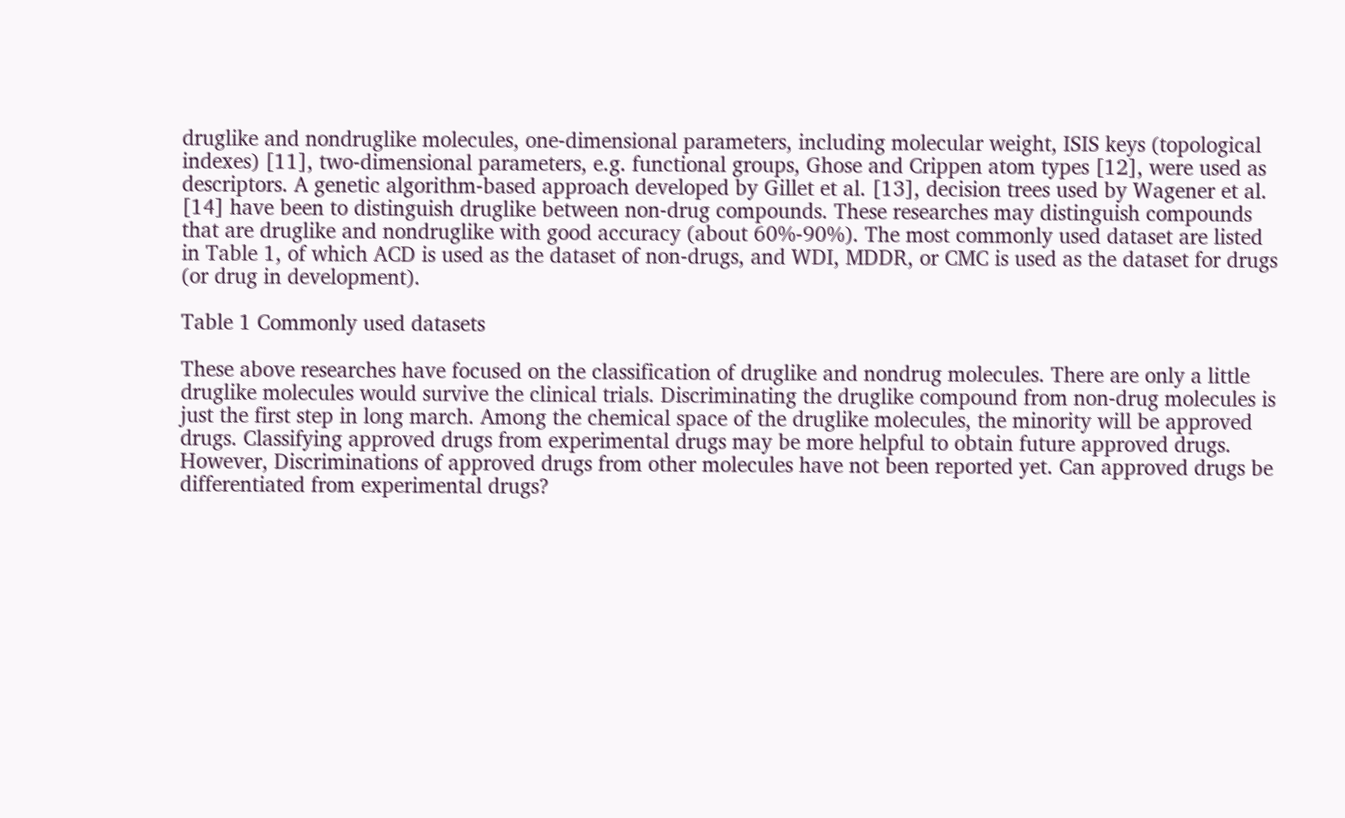druglike and nondruglike molecules, one-dimensional parameters, including molecular weight, ISIS keys (topological indexes) [11], two-dimensional parameters, e.g. functional groups, Ghose and Crippen atom types [12], were used as descriptors. A genetic algorithm-based approach developed by Gillet et al. [13], decision trees used by Wagener et al. [14] have been to distinguish druglike between non-drug compounds. These researches may distinguish compounds that are druglike and nondruglike with good accuracy (about 60%-90%). The most commonly used dataset are listed in Table 1, of which ACD is used as the dataset of non-drugs, and WDI, MDDR, or CMC is used as the dataset for drugs (or drug in development).

Table 1 Commonly used datasets

These above researches have focused on the classification of druglike and nondrug molecules. There are only a little druglike molecules would survive the clinical trials. Discriminating the druglike compound from non-drug molecules is just the first step in long march. Among the chemical space of the druglike molecules, the minority will be approved drugs. Classifying approved drugs from experimental drugs may be more helpful to obtain future approved drugs. However, Discriminations of approved drugs from other molecules have not been reported yet. Can approved drugs be differentiated from experimental drugs?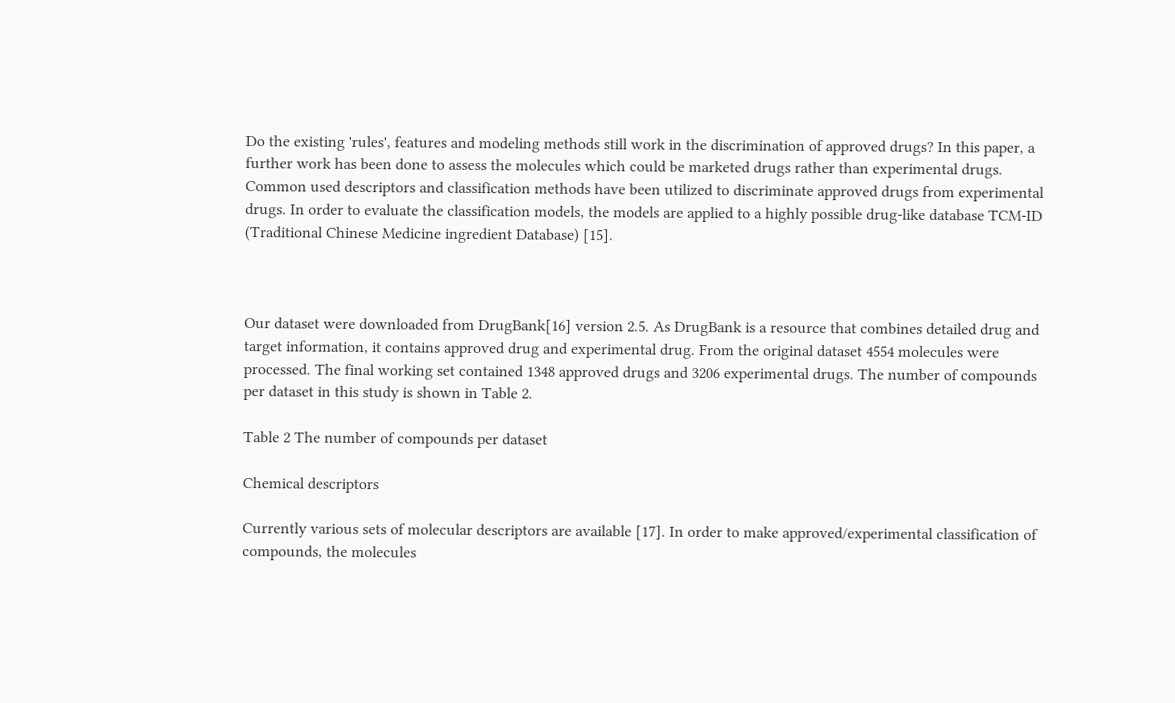Do the existing 'rules', features and modeling methods still work in the discrimination of approved drugs? In this paper, a further work has been done to assess the molecules which could be marketed drugs rather than experimental drugs. Common used descriptors and classification methods have been utilized to discriminate approved drugs from experimental drugs. In order to evaluate the classification models, the models are applied to a highly possible drug-like database TCM-ID (Traditional Chinese Medicine ingredient Database) [15].



Our dataset were downloaded from DrugBank[16] version 2.5. As DrugBank is a resource that combines detailed drug and target information, it contains approved drug and experimental drug. From the original dataset 4554 molecules were processed. The final working set contained 1348 approved drugs and 3206 experimental drugs. The number of compounds per dataset in this study is shown in Table 2.

Table 2 The number of compounds per dataset

Chemical descriptors

Currently various sets of molecular descriptors are available [17]. In order to make approved/experimental classification of compounds, the molecules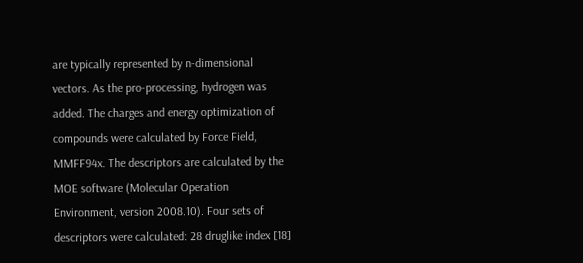are typically represented by n-dimensional vectors. As the pro-processing, hydrogen was added. The charges and energy optimization of compounds were calculated by Force Field, MMFF94x. The descriptors are calculated by the MOE software (Molecular Operation Environment, version 2008.10). Four sets of descriptors were calculated: 28 druglike index [18]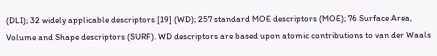(DLI); 32 widely applicable descriptors [19] (WD); 257 standard MOE descriptors (MOE); 76 Surface Area, Volume and Shape descriptors (SURF). WD descriptors are based upon atomic contributions to van der Waals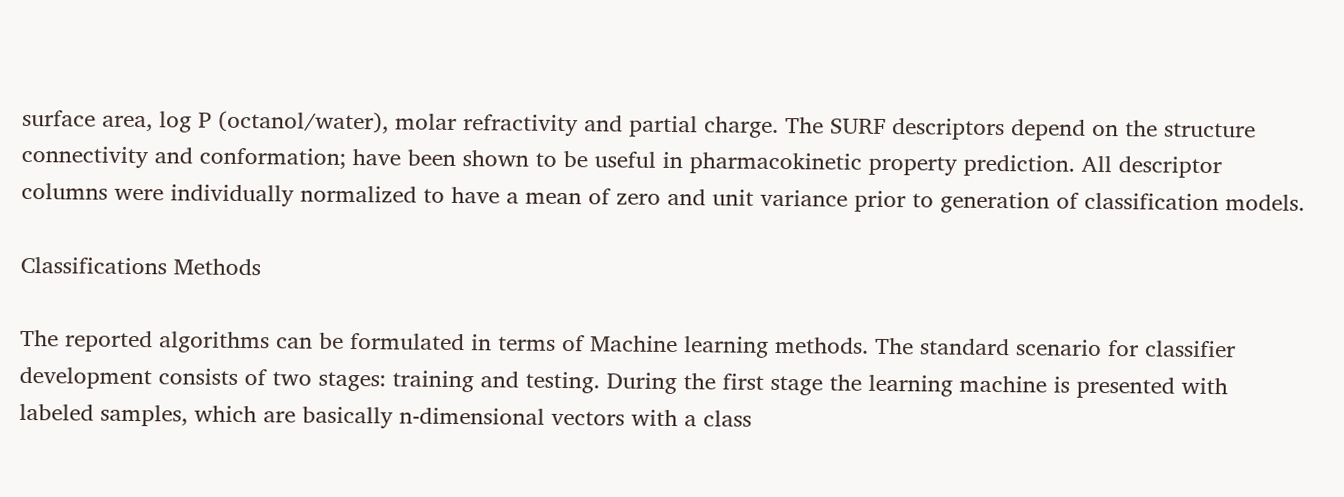surface area, log P (octanol/water), molar refractivity and partial charge. The SURF descriptors depend on the structure connectivity and conformation; have been shown to be useful in pharmacokinetic property prediction. All descriptor columns were individually normalized to have a mean of zero and unit variance prior to generation of classification models.

Classifications Methods

The reported algorithms can be formulated in terms of Machine learning methods. The standard scenario for classifier development consists of two stages: training and testing. During the first stage the learning machine is presented with labeled samples, which are basically n-dimensional vectors with a class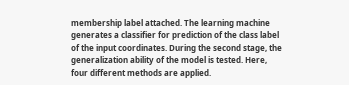membership label attached. The learning machine generates a classifier for prediction of the class label of the input coordinates. During the second stage, the generalization ability of the model is tested. Here, four different methods are applied.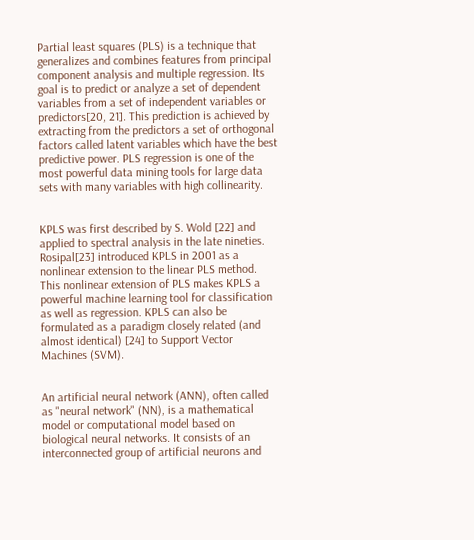Partial least squares (PLS) is a technique that generalizes and combines features from principal component analysis and multiple regression. Its goal is to predict or analyze a set of dependent variables from a set of independent variables or predictors[20, 21]. This prediction is achieved by extracting from the predictors a set of orthogonal factors called latent variables which have the best predictive power. PLS regression is one of the most powerful data mining tools for large data sets with many variables with high collinearity.


KPLS was first described by S. Wold [22] and applied to spectral analysis in the late nineties. Rosipal[23] introduced KPLS in 2001 as a nonlinear extension to the linear PLS method. This nonlinear extension of PLS makes KPLS a powerful machine learning tool for classification as well as regression. KPLS can also be formulated as a paradigm closely related (and almost identical) [24] to Support Vector Machines (SVM).


An artificial neural network (ANN), often called as "neural network" (NN), is a mathematical model or computational model based on biological neural networks. It consists of an interconnected group of artificial neurons and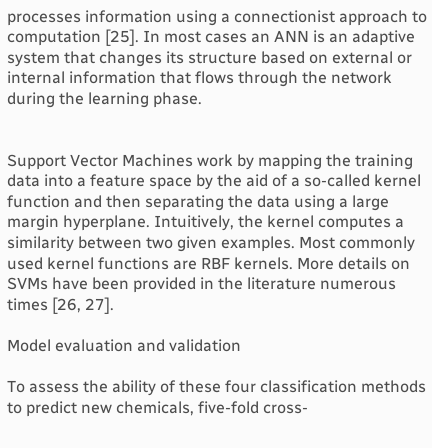processes information using a connectionist approach to computation [25]. In most cases an ANN is an adaptive system that changes its structure based on external or internal information that flows through the network during the learning phase.


Support Vector Machines work by mapping the training data into a feature space by the aid of a so-called kernel function and then separating the data using a large margin hyperplane. Intuitively, the kernel computes a similarity between two given examples. Most commonly used kernel functions are RBF kernels. More details on SVMs have been provided in the literature numerous times [26, 27].

Model evaluation and validation

To assess the ability of these four classification methods to predict new chemicals, five-fold cross-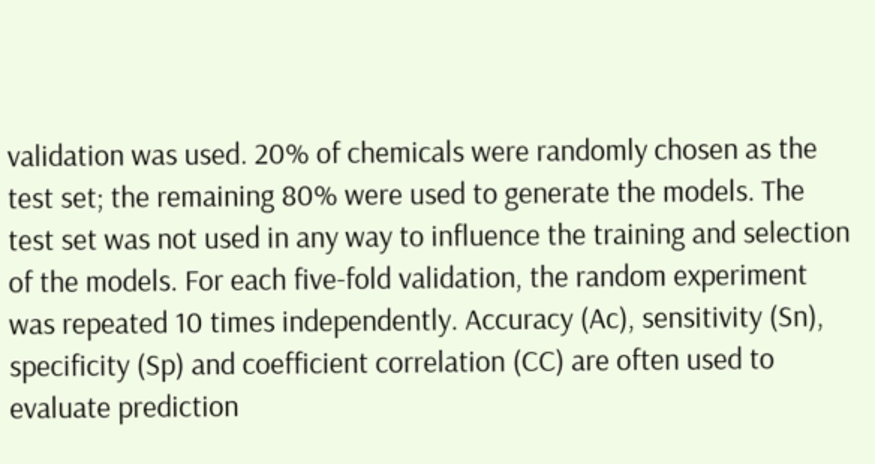validation was used. 20% of chemicals were randomly chosen as the test set; the remaining 80% were used to generate the models. The test set was not used in any way to influence the training and selection of the models. For each five-fold validation, the random experiment was repeated 10 times independently. Accuracy (Ac), sensitivity (Sn), specificity (Sp) and coefficient correlation (CC) are often used to evaluate prediction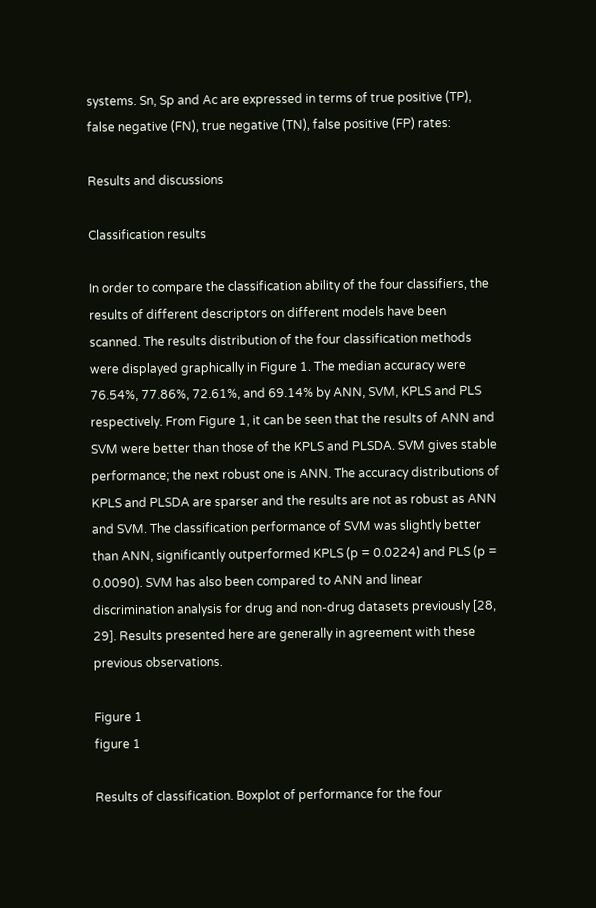systems. Sn, Sp and Ac are expressed in terms of true positive (TP), false negative (FN), true negative (TN), false positive (FP) rates:

Results and discussions

Classification results

In order to compare the classification ability of the four classifiers, the results of different descriptors on different models have been scanned. The results distribution of the four classification methods were displayed graphically in Figure 1. The median accuracy were 76.54%, 77.86%, 72.61%, and 69.14% by ANN, SVM, KPLS and PLS respectively. From Figure 1, it can be seen that the results of ANN and SVM were better than those of the KPLS and PLSDA. SVM gives stable performance; the next robust one is ANN. The accuracy distributions of KPLS and PLSDA are sparser and the results are not as robust as ANN and SVM. The classification performance of SVM was slightly better than ANN, significantly outperformed KPLS (p = 0.0224) and PLS (p = 0.0090). SVM has also been compared to ANN and linear discrimination analysis for drug and non-drug datasets previously [28, 29]. Results presented here are generally in agreement with these previous observations.

Figure 1
figure 1

Results of classification. Boxplot of performance for the four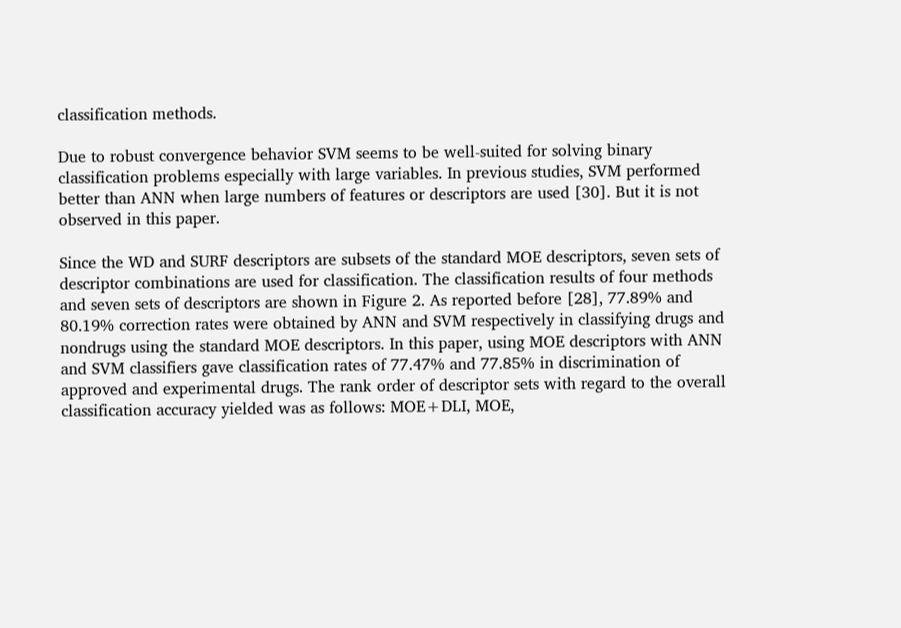classification methods.

Due to robust convergence behavior SVM seems to be well-suited for solving binary classification problems especially with large variables. In previous studies, SVM performed better than ANN when large numbers of features or descriptors are used [30]. But it is not observed in this paper.

Since the WD and SURF descriptors are subsets of the standard MOE descriptors, seven sets of descriptor combinations are used for classification. The classification results of four methods and seven sets of descriptors are shown in Figure 2. As reported before [28], 77.89% and 80.19% correction rates were obtained by ANN and SVM respectively in classifying drugs and nondrugs using the standard MOE descriptors. In this paper, using MOE descriptors with ANN and SVM classifiers gave classification rates of 77.47% and 77.85% in discrimination of approved and experimental drugs. The rank order of descriptor sets with regard to the overall classification accuracy yielded was as follows: MOE+DLI, MOE,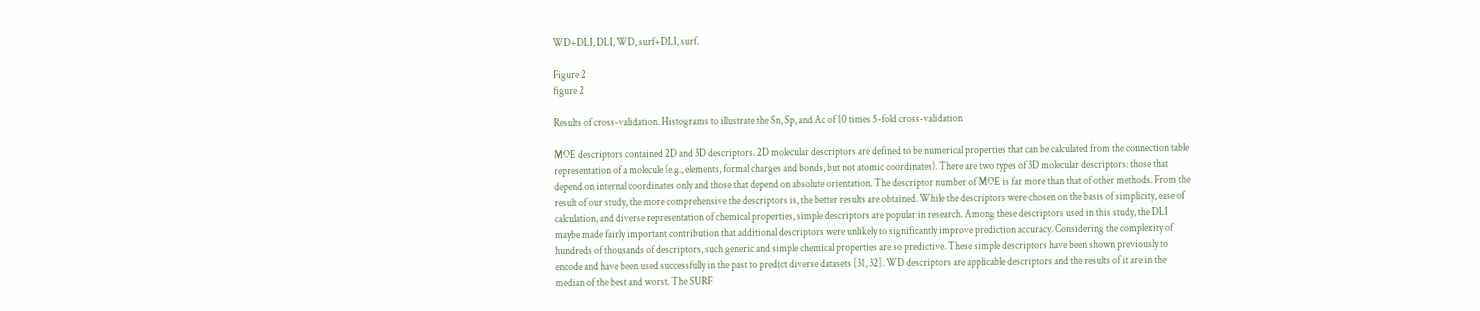WD+DLI, DLI, WD, surf+DLI, surf.

Figure 2
figure 2

Results of cross-validation. Histograms to illustrate the Sn, Sp, and Ac of 10 times 5-fold cross-validation

MOE descriptors contained 2D and 3D descriptors. 2D molecular descriptors are defined to be numerical properties that can be calculated from the connection table representation of a molecule (e.g., elements, formal charges and bonds, but not atomic coordinates). There are two types of 3D molecular descriptors: those that depend on internal coordinates only and those that depend on absolute orientation. The descriptor number of MOE is far more than that of other methods. From the result of our study, the more comprehensive the descriptors is, the better results are obtained. While the descriptors were chosen on the basis of simplicity, ease of calculation, and diverse representation of chemical properties, simple descriptors are popular in research. Among these descriptors used in this study, the DLI maybe made fairly important contribution that additional descriptors were unlikely to significantly improve prediction accuracy. Considering the complexity of hundreds of thousands of descriptors, such generic and simple chemical properties are so predictive. These simple descriptors have been shown previously to encode and have been used successfully in the past to predict diverse datasets [31, 32]. WD descriptors are applicable descriptors and the results of it are in the median of the best and worst. The SURF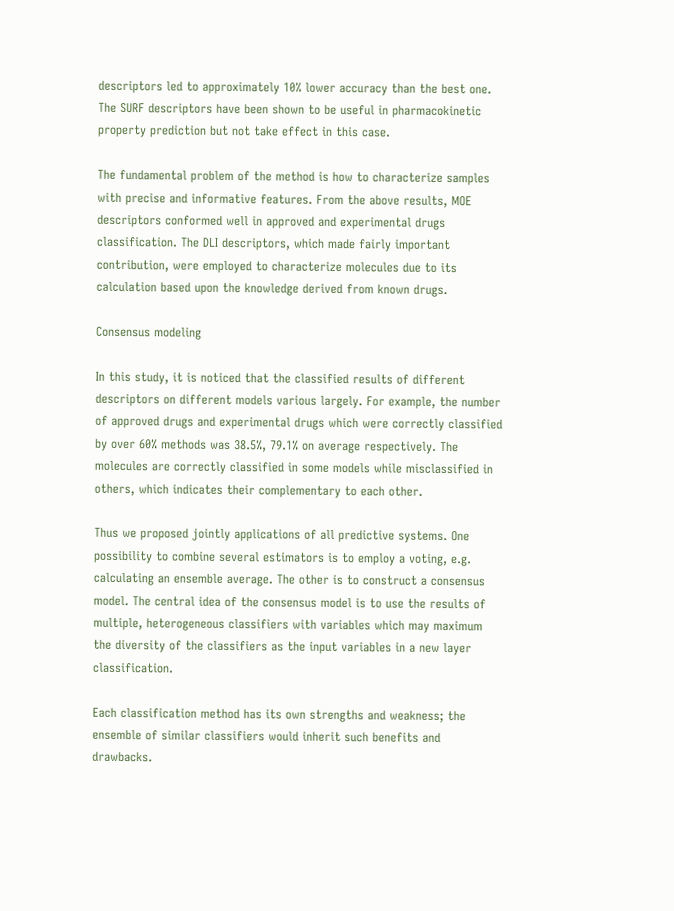descriptors led to approximately 10% lower accuracy than the best one. The SURF descriptors have been shown to be useful in pharmacokinetic property prediction but not take effect in this case.

The fundamental problem of the method is how to characterize samples with precise and informative features. From the above results, MOE descriptors conformed well in approved and experimental drugs classification. The DLI descriptors, which made fairly important contribution, were employed to characterize molecules due to its calculation based upon the knowledge derived from known drugs.

Consensus modeling

In this study, it is noticed that the classified results of different descriptors on different models various largely. For example, the number of approved drugs and experimental drugs which were correctly classified by over 60% methods was 38.5%, 79.1% on average respectively. The molecules are correctly classified in some models while misclassified in others, which indicates their complementary to each other.

Thus we proposed jointly applications of all predictive systems. One possibility to combine several estimators is to employ a voting, e.g. calculating an ensemble average. The other is to construct a consensus model. The central idea of the consensus model is to use the results of multiple, heterogeneous classifiers with variables which may maximum the diversity of the classifiers as the input variables in a new layer classification.

Each classification method has its own strengths and weakness; the ensemble of similar classifiers would inherit such benefits and drawbacks.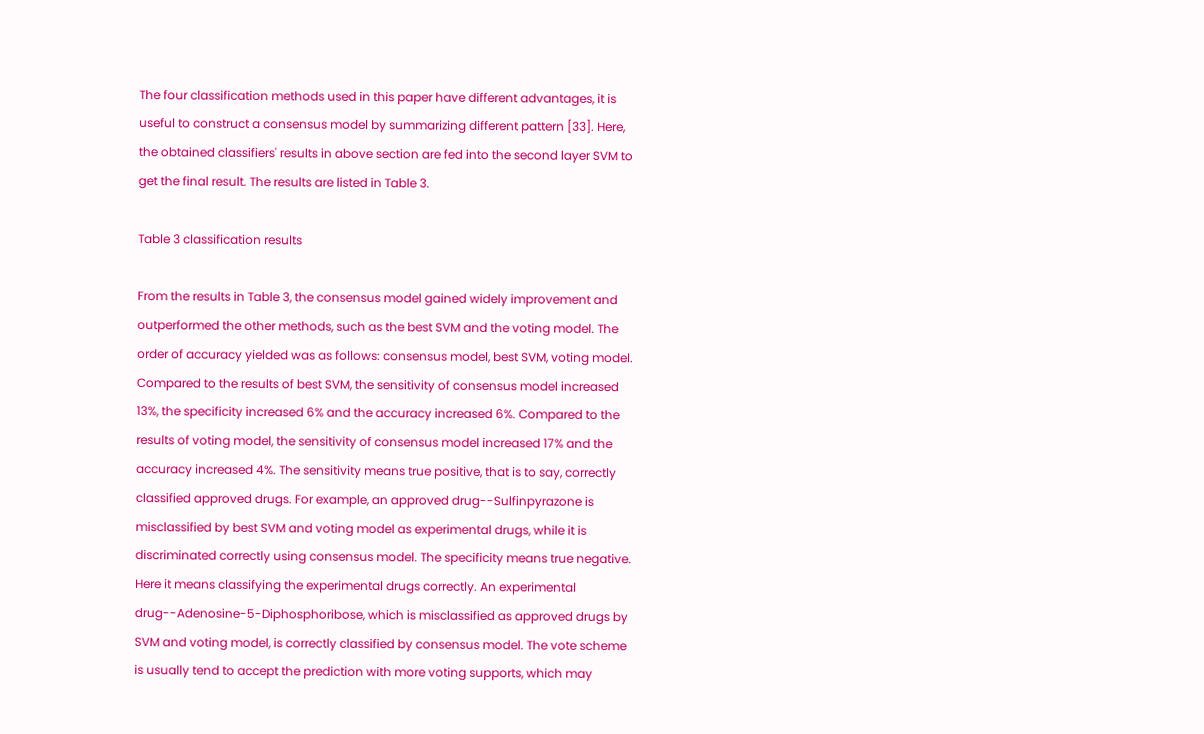The four classification methods used in this paper have different advantages, it is useful to construct a consensus model by summarizing different pattern [33]. Here, the obtained classifiers' results in above section are fed into the second layer SVM to get the final result. The results are listed in Table 3.

Table 3 classification results

From the results in Table 3, the consensus model gained widely improvement and outperformed the other methods, such as the best SVM and the voting model. The order of accuracy yielded was as follows: consensus model, best SVM, voting model. Compared to the results of best SVM, the sensitivity of consensus model increased 13%, the specificity increased 6% and the accuracy increased 6%. Compared to the results of voting model, the sensitivity of consensus model increased 17% and the accuracy increased 4%. The sensitivity means true positive, that is to say, correctly classified approved drugs. For example, an approved drug--Sulfinpyrazone is misclassified by best SVM and voting model as experimental drugs, while it is discriminated correctly using consensus model. The specificity means true negative. Here it means classifying the experimental drugs correctly. An experimental drug--Adenosine-5-Diphosphoribose, which is misclassified as approved drugs by SVM and voting model, is correctly classified by consensus model. The vote scheme is usually tend to accept the prediction with more voting supports, which may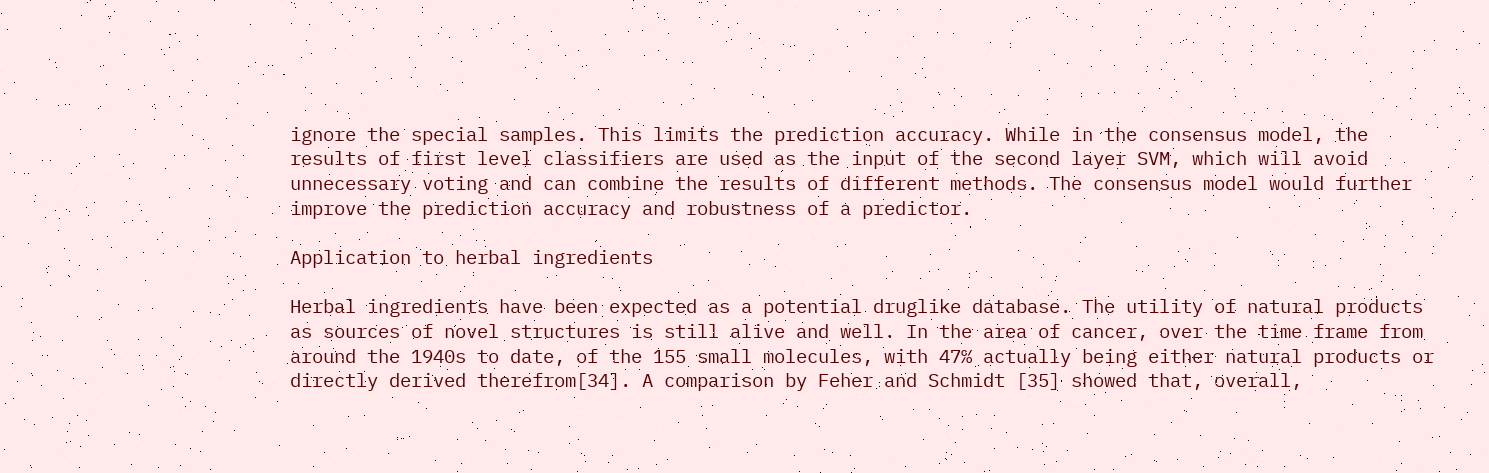ignore the special samples. This limits the prediction accuracy. While in the consensus model, the results of first level classifiers are used as the input of the second layer SVM, which will avoid unnecessary voting and can combine the results of different methods. The consensus model would further improve the prediction accuracy and robustness of a predictor.

Application to herbal ingredients

Herbal ingredients have been expected as a potential druglike database. The utility of natural products as sources of novel structures is still alive and well. In the area of cancer, over the time frame from around the 1940s to date, of the 155 small molecules, with 47% actually being either natural products or directly derived therefrom[34]. A comparison by Feher and Schmidt [35] showed that, overall,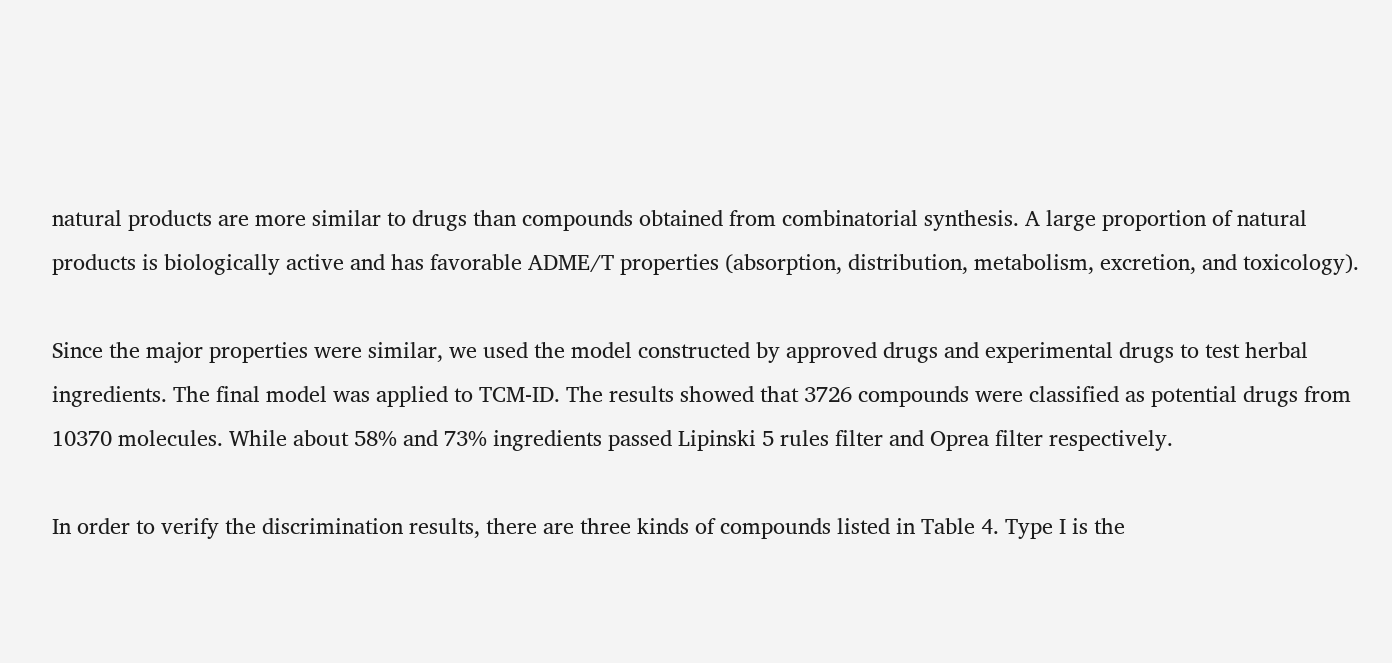natural products are more similar to drugs than compounds obtained from combinatorial synthesis. A large proportion of natural products is biologically active and has favorable ADME/T properties (absorption, distribution, metabolism, excretion, and toxicology).

Since the major properties were similar, we used the model constructed by approved drugs and experimental drugs to test herbal ingredients. The final model was applied to TCM-ID. The results showed that 3726 compounds were classified as potential drugs from 10370 molecules. While about 58% and 73% ingredients passed Lipinski 5 rules filter and Oprea filter respectively.

In order to verify the discrimination results, there are three kinds of compounds listed in Table 4. Type I is the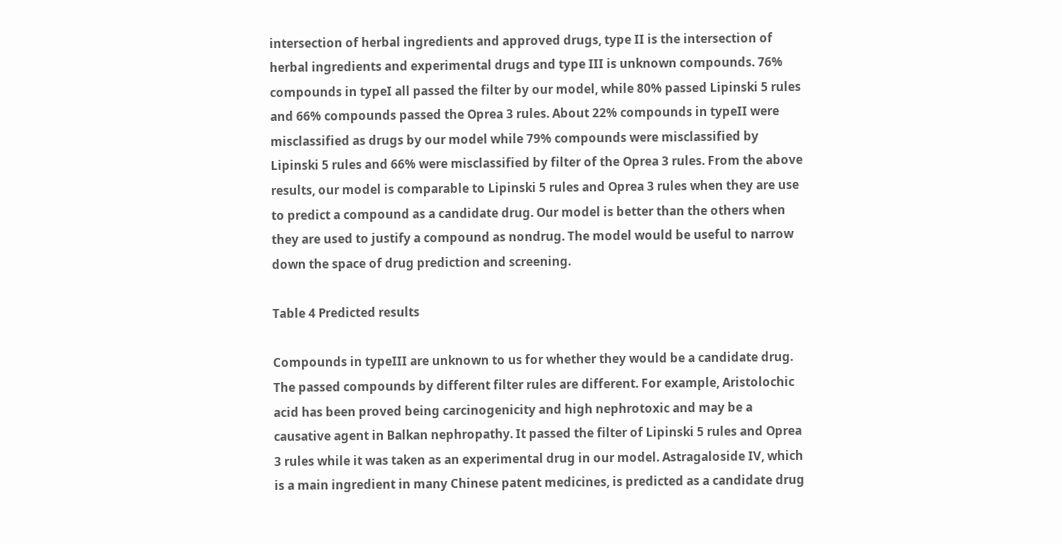intersection of herbal ingredients and approved drugs, type II is the intersection of herbal ingredients and experimental drugs and type III is unknown compounds. 76% compounds in typeI all passed the filter by our model, while 80% passed Lipinski 5 rules and 66% compounds passed the Oprea 3 rules. About 22% compounds in typeII were misclassified as drugs by our model while 79% compounds were misclassified by Lipinski 5 rules and 66% were misclassified by filter of the Oprea 3 rules. From the above results, our model is comparable to Lipinski 5 rules and Oprea 3 rules when they are use to predict a compound as a candidate drug. Our model is better than the others when they are used to justify a compound as nondrug. The model would be useful to narrow down the space of drug prediction and screening.

Table 4 Predicted results

Compounds in typeIII are unknown to us for whether they would be a candidate drug. The passed compounds by different filter rules are different. For example, Aristolochic acid has been proved being carcinogenicity and high nephrotoxic and may be a causative agent in Balkan nephropathy. It passed the filter of Lipinski 5 rules and Oprea 3 rules while it was taken as an experimental drug in our model. Astragaloside IV, which is a main ingredient in many Chinese patent medicines, is predicted as a candidate drug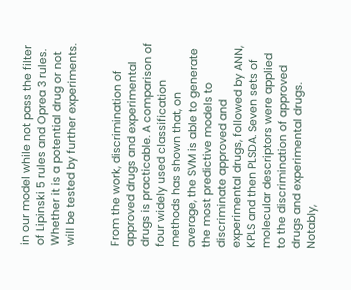in our model while not pass the filter of Lipinski 5 rules and Oprea 3 rules. Whether it is a potential drug or not will be tested by further experiments.


From the work, discrimination of approved drugs and experimental drugs is practicable. A comparison of four widely used classification methods has shown that, on average, the SVM is able to generate the most predictive models to discriminate approved and experimental drugs, followed by ANN, KPLS and then PLSDA. Seven sets of molecular descriptors were applied to the discrimination of approved drugs and experimental drugs. Notably,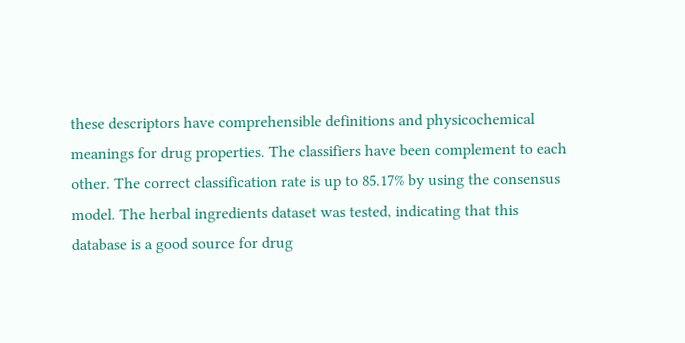these descriptors have comprehensible definitions and physicochemical meanings for drug properties. The classifiers have been complement to each other. The correct classification rate is up to 85.17% by using the consensus model. The herbal ingredients dataset was tested, indicating that this database is a good source for drug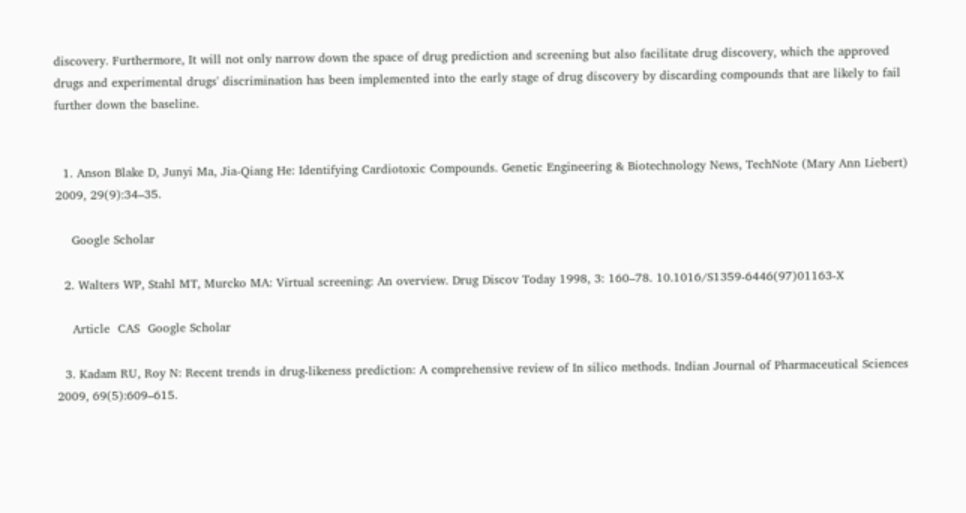discovery. Furthermore, It will not only narrow down the space of drug prediction and screening but also facilitate drug discovery, which the approved drugs and experimental drugs' discrimination has been implemented into the early stage of drug discovery by discarding compounds that are likely to fail further down the baseline.


  1. Anson Blake D, Junyi Ma, Jia-Qiang He: Identifying Cardiotoxic Compounds. Genetic Engineering & Biotechnology News, TechNote (Mary Ann Liebert) 2009, 29(9):34–35.

    Google Scholar

  2. Walters WP, Stahl MT, Murcko MA: Virtual screening: An overview. Drug Discov Today 1998, 3: 160–78. 10.1016/S1359-6446(97)01163-X

    Article  CAS  Google Scholar

  3. Kadam RU, Roy N: Recent trends in drug-likeness prediction: A comprehensive review of In silico methods. Indian Journal of Pharmaceutical Sciences 2009, 69(5):609–615.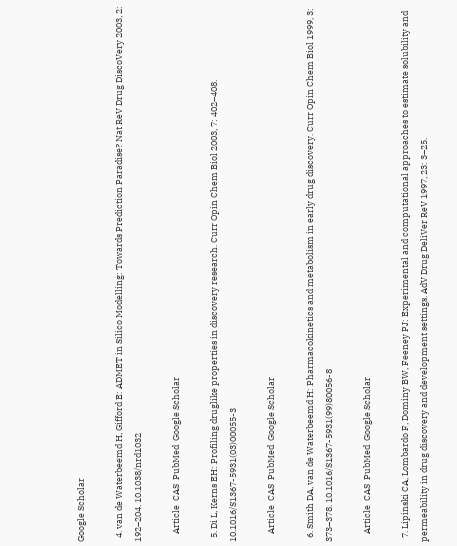Google Scholar

  4. van de Waterbeemd H, Gifford E: ADMET in Silico Modelling: Towards Prediction Paradise? Nat ReV Drug DiscoVery 2003, 2: 192–204. 10.1038/nrd1032

    Article  CAS  PubMed  Google Scholar

  5. Di L, Kerns EH: Profiling druglike properties in discovery research. Curr Opin Chem Biol 2003, 7: 402–408. 10.1016/S1367-5931(03)00055-3

    Article  CAS  PubMed  Google Scholar

  6. Smith DA, van de Waterbeemd H: Pharmacokinetics and metabolism in early drug discovery. Curr Opin Chem Biol 1999, 3: 373–378. 10.1016/S1367-5931(99)80056-8

    Article  CAS  PubMed  Google Scholar

  7. Lipinski CA, Lombardo F, Dominy BW, Feeney PJ: Experimental and computational approaches to estimate solubility and permeability in drug discovery and development settings. AdV Drug DeliVer ReV 1997, 23: 3–25.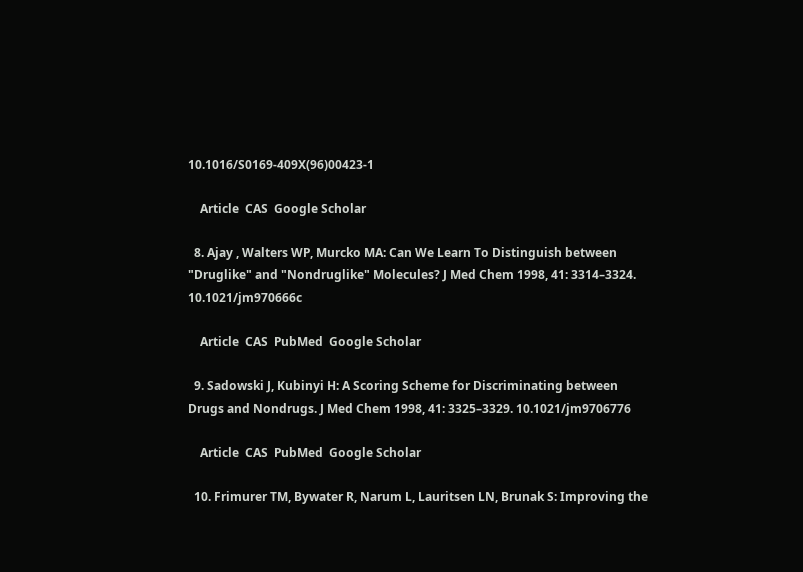10.1016/S0169-409X(96)00423-1

    Article  CAS  Google Scholar

  8. Ajay , Walters WP, Murcko MA: Can We Learn To Distinguish between "Druglike" and "Nondruglike" Molecules? J Med Chem 1998, 41: 3314–3324. 10.1021/jm970666c

    Article  CAS  PubMed  Google Scholar

  9. Sadowski J, Kubinyi H: A Scoring Scheme for Discriminating between Drugs and Nondrugs. J Med Chem 1998, 41: 3325–3329. 10.1021/jm9706776

    Article  CAS  PubMed  Google Scholar

  10. Frimurer TM, Bywater R, Narum L, Lauritsen LN, Brunak S: Improving the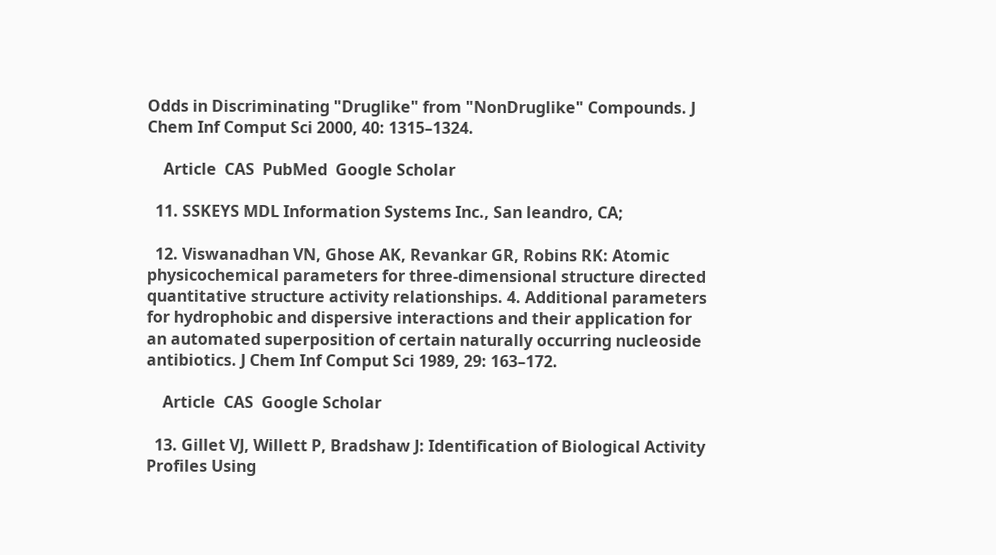Odds in Discriminating "Druglike" from "NonDruglike" Compounds. J Chem Inf Comput Sci 2000, 40: 1315–1324.

    Article  CAS  PubMed  Google Scholar

  11. SSKEYS MDL Information Systems Inc., San leandro, CA;

  12. Viswanadhan VN, Ghose AK, Revankar GR, Robins RK: Atomic physicochemical parameters for three-dimensional structure directed quantitative structure activity relationships. 4. Additional parameters for hydrophobic and dispersive interactions and their application for an automated superposition of certain naturally occurring nucleoside antibiotics. J Chem Inf Comput Sci 1989, 29: 163–172.

    Article  CAS  Google Scholar

  13. Gillet VJ, Willett P, Bradshaw J: Identification of Biological Activity Profiles Using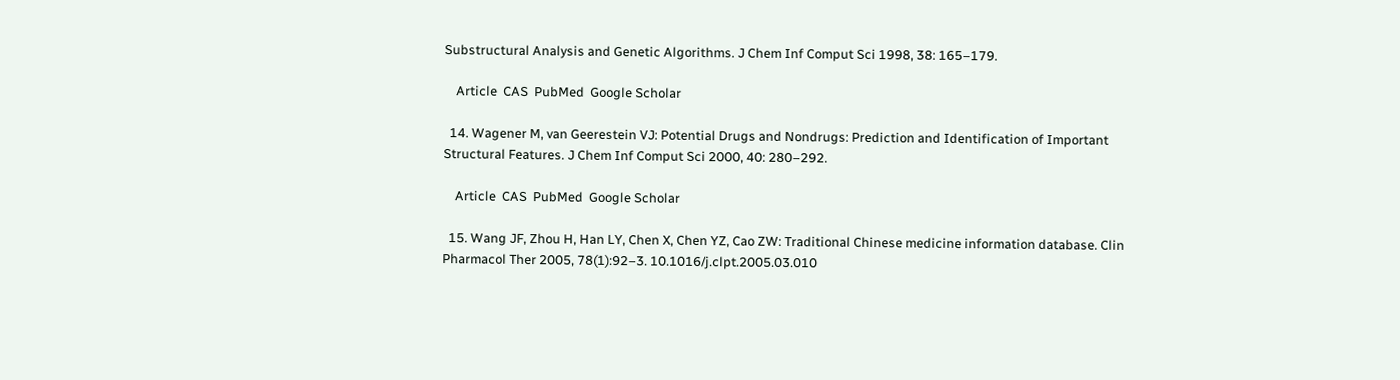Substructural Analysis and Genetic Algorithms. J Chem Inf Comput Sci 1998, 38: 165–179.

    Article  CAS  PubMed  Google Scholar

  14. Wagener M, van Geerestein VJ: Potential Drugs and Nondrugs: Prediction and Identification of Important Structural Features. J Chem Inf Comput Sci 2000, 40: 280–292.

    Article  CAS  PubMed  Google Scholar

  15. Wang JF, Zhou H, Han LY, Chen X, Chen YZ, Cao ZW: Traditional Chinese medicine information database. Clin Pharmacol Ther 2005, 78(1):92–3. 10.1016/j.clpt.2005.03.010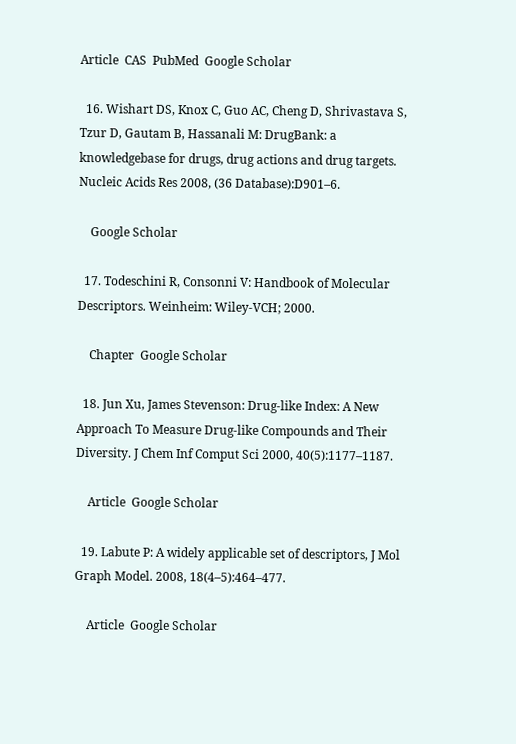Article  CAS  PubMed  Google Scholar

  16. Wishart DS, Knox C, Guo AC, Cheng D, Shrivastava S, Tzur D, Gautam B, Hassanali M: DrugBank: a knowledgebase for drugs, drug actions and drug targets. Nucleic Acids Res 2008, (36 Database):D901–6.

    Google Scholar

  17. Todeschini R, Consonni V: Handbook of Molecular Descriptors. Weinheim: Wiley-VCH; 2000.

    Chapter  Google Scholar

  18. Jun Xu, James Stevenson: Drug-like Index: A New Approach To Measure Drug-like Compounds and Their Diversity. J Chem Inf Comput Sci 2000, 40(5):1177–1187.

    Article  Google Scholar

  19. Labute P: A widely applicable set of descriptors, J Mol Graph Model. 2008, 18(4–5):464–477.

    Article  Google Scholar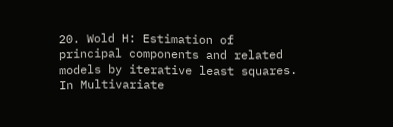20. Wold H: Estimation of principal components and related models by iterative least squares. In Multivariate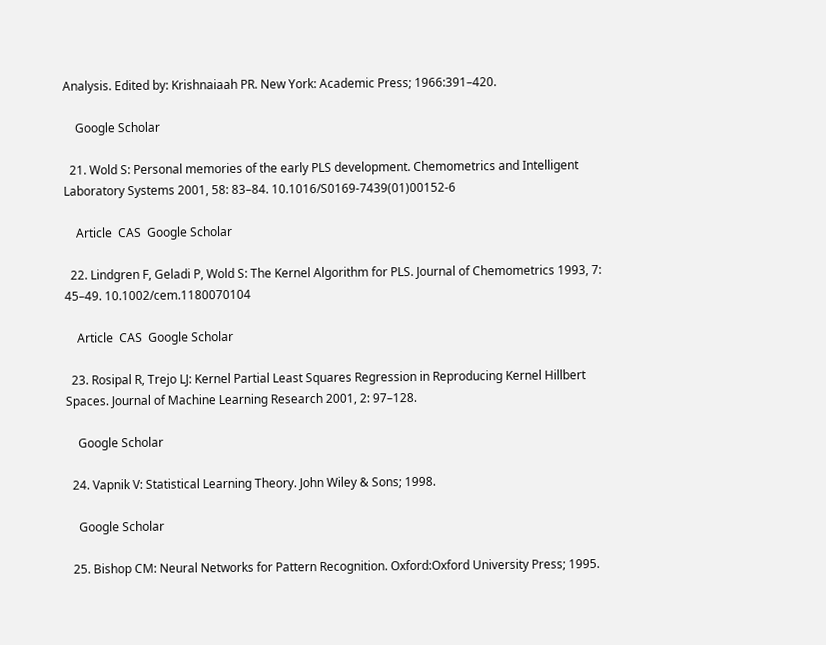Analysis. Edited by: Krishnaiaah PR. New York: Academic Press; 1966:391–420.

    Google Scholar

  21. Wold S: Personal memories of the early PLS development. Chemometrics and Intelligent Laboratory Systems 2001, 58: 83–84. 10.1016/S0169-7439(01)00152-6

    Article  CAS  Google Scholar

  22. Lindgren F, Geladi P, Wold S: The Kernel Algorithm for PLS. Journal of Chemometrics 1993, 7: 45–49. 10.1002/cem.1180070104

    Article  CAS  Google Scholar

  23. Rosipal R, Trejo LJ: Kernel Partial Least Squares Regression in Reproducing Kernel Hillbert Spaces. Journal of Machine Learning Research 2001, 2: 97–128.

    Google Scholar

  24. Vapnik V: Statistical Learning Theory. John Wiley & Sons; 1998.

    Google Scholar

  25. Bishop CM: Neural Networks for Pattern Recognition. Oxford:Oxford University Press; 1995.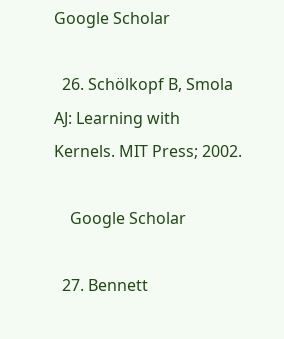Google Scholar

  26. Schölkopf B, Smola AJ: Learning with Kernels. MIT Press; 2002.

    Google Scholar

  27. Bennett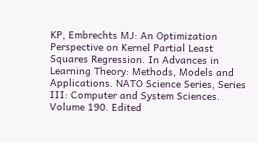KP, Embrechts MJ: An Optimization Perspective on Kernel Partial Least Squares Regression. In Advances in Learning Theory: Methods, Models and Applications. NATO Science Series, Series III: Computer and System Sciences. Volume 190. Edited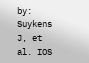by: Suykens J, et al. IOS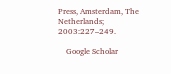Press, Amsterdam, The Netherlands; 2003:227–249.

    Google Scholar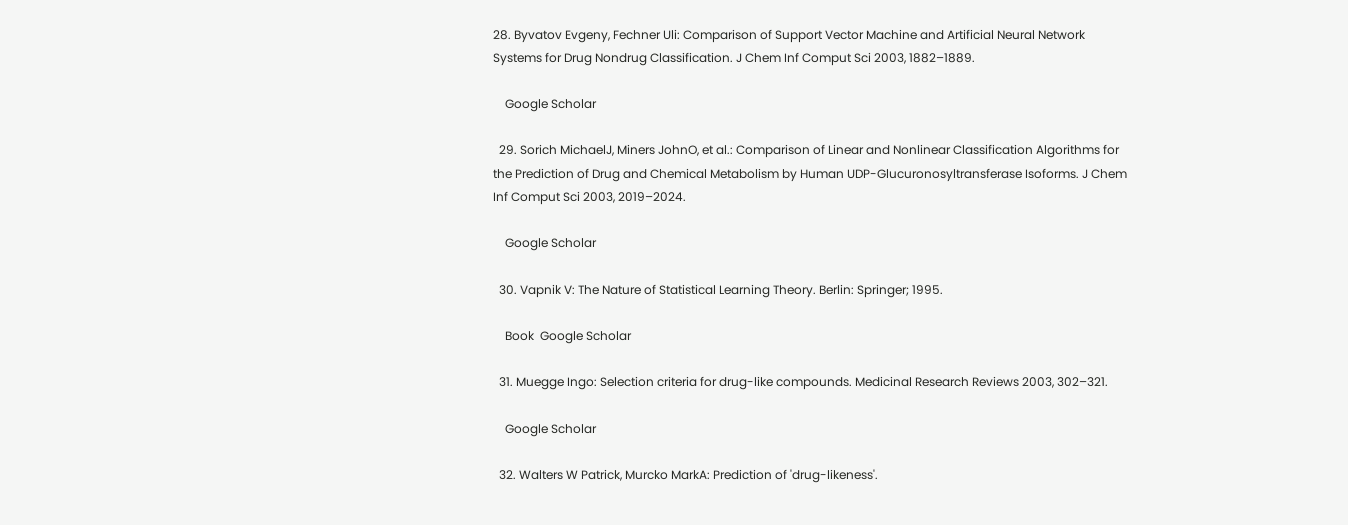28. Byvatov Evgeny, Fechner Uli: Comparison of Support Vector Machine and Artificial Neural Network Systems for Drug Nondrug Classification. J Chem Inf Comput Sci 2003, 1882–1889.

    Google Scholar

  29. Sorich MichaelJ, Miners JohnO, et al.: Comparison of Linear and Nonlinear Classification Algorithms for the Prediction of Drug and Chemical Metabolism by Human UDP-Glucuronosyltransferase Isoforms. J Chem Inf Comput Sci 2003, 2019–2024.

    Google Scholar

  30. Vapnik V: The Nature of Statistical Learning Theory. Berlin: Springer; 1995.

    Book  Google Scholar

  31. Muegge Ingo: Selection criteria for drug-like compounds. Medicinal Research Reviews 2003, 302–321.

    Google Scholar

  32. Walters W Patrick, Murcko MarkA: Prediction of 'drug-likeness'.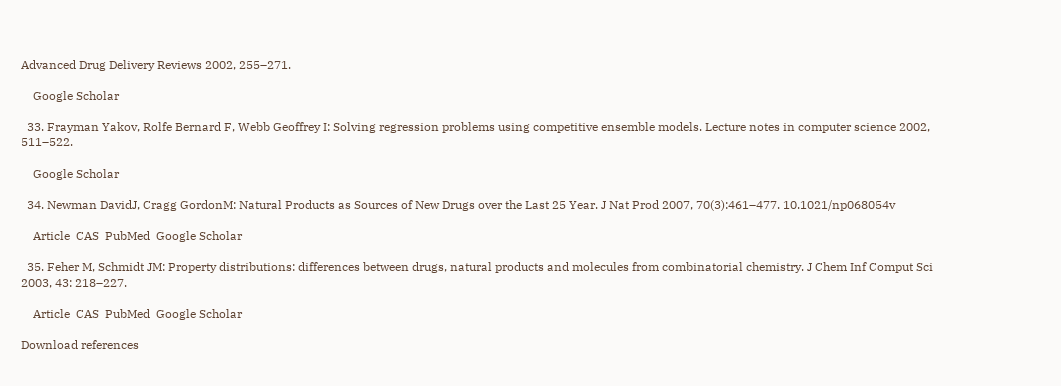Advanced Drug Delivery Reviews 2002, 255–271.

    Google Scholar

  33. Frayman Yakov, Rolfe Bernard F, Webb Geoffrey I: Solving regression problems using competitive ensemble models. Lecture notes in computer science 2002, 511–522.

    Google Scholar

  34. Newman DavidJ, Cragg GordonM: Natural Products as Sources of New Drugs over the Last 25 Year. J Nat Prod 2007, 70(3):461–477. 10.1021/np068054v

    Article  CAS  PubMed  Google Scholar

  35. Feher M, Schmidt JM: Property distributions: differences between drugs, natural products and molecules from combinatorial chemistry. J Chem Inf Comput Sci 2003, 43: 218–227.

    Article  CAS  PubMed  Google Scholar

Download references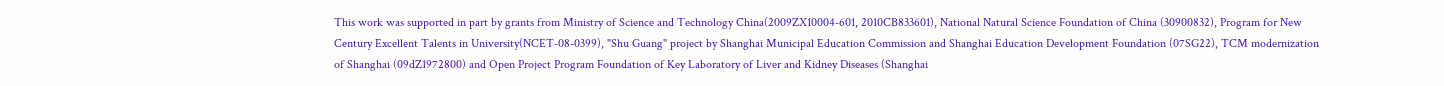This work was supported in part by grants from Ministry of Science and Technology China(2009ZX10004-601, 2010CB833601), National Natural Science Foundation of China (30900832), Program for New Century Excellent Talents in University(NCET-08-0399), "Shu Guang" project by Shanghai Municipal Education Commission and Shanghai Education Development Foundation (07SG22), TCM modernization of Shanghai (09dZ1972800) and Open Project Program Foundation of Key Laboratory of Liver and Kidney Diseases (Shanghai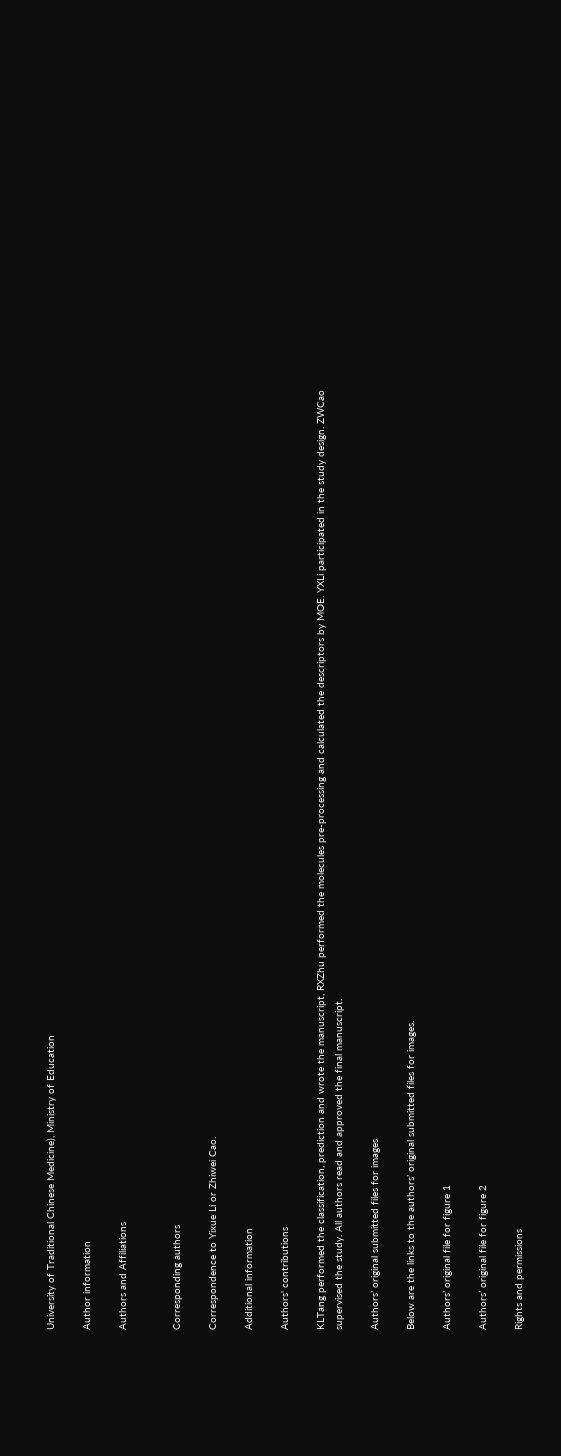University of Traditional Chinese Medicine), Ministry of Education

Author information

Authors and Affiliations


Corresponding authors

Correspondence to Yixue Li or Zhiwei Cao.

Additional information

Authors' contributions

KLTang performed the classification, prediction and wrote the manuscript, RXZhu performed the molecules pre-processing and calculated the descriptors by MOE. YXLi participated in the study design. ZWCao supervised the study. All authors read and approved the final manuscript.

Authors’ original submitted files for images

Below are the links to the authors’ original submitted files for images.

Authors’ original file for figure 1

Authors’ original file for figure 2

Rights and permissions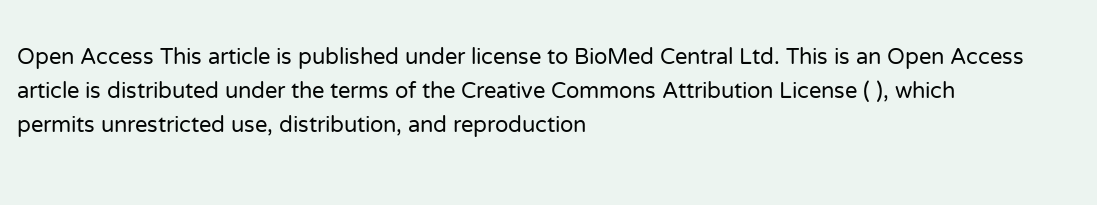Open Access This article is published under license to BioMed Central Ltd. This is an Open Access article is distributed under the terms of the Creative Commons Attribution License ( ), which permits unrestricted use, distribution, and reproduction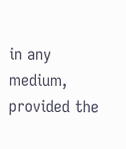in any medium, provided the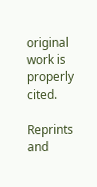original work is properly cited.

Reprints and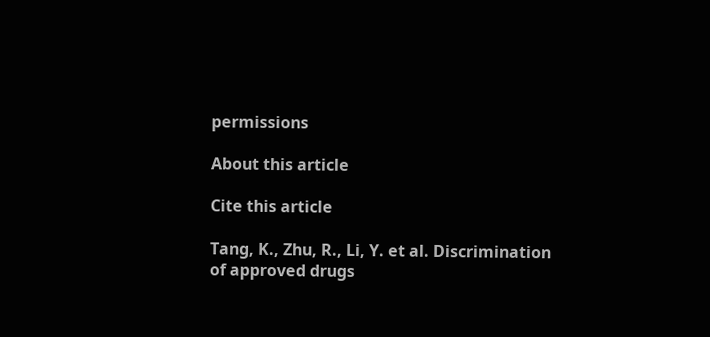permissions

About this article

Cite this article

Tang, K., Zhu, R., Li, Y. et al. Discrimination of approved drugs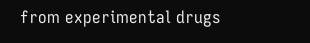from experimental drugs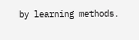by learning methods.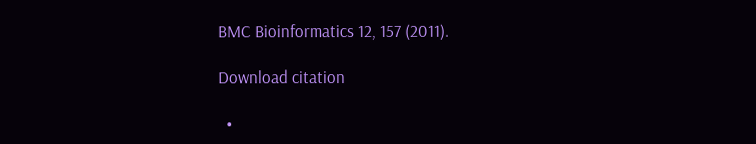BMC Bioinformatics 12, 157 (2011).

Download citation

  •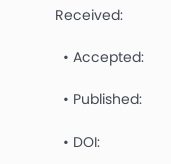Received:

  • Accepted:

  • Published:

  • DOI: